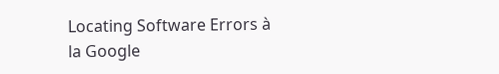Locating Software Errors à la Google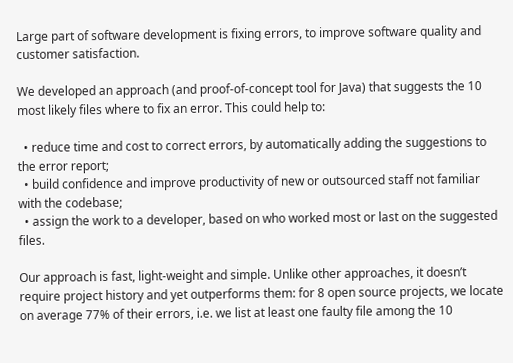Large part of software development is fixing errors, to improve software quality and customer satisfaction.

We developed an approach (and proof-of-concept tool for Java) that suggests the 10 most likely files where to fix an error. This could help to:

  • reduce time and cost to correct errors, by automatically adding the suggestions to the error report;
  • build confidence and improve productivity of new or outsourced staff not familiar with the codebase;
  • assign the work to a developer, based on who worked most or last on the suggested files.

Our approach is fast, light-weight and simple. Unlike other approaches, it doesn’t require project history and yet outperforms them: for 8 open source projects, we locate on average 77% of their errors, i.e. we list at least one faulty file among the 10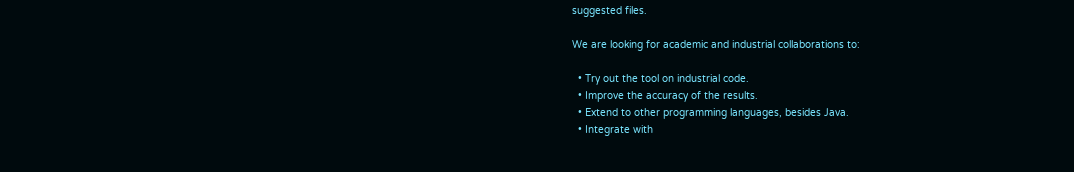suggested files.

We are looking for academic and industrial collaborations to:

  • Try out the tool on industrial code.
  • Improve the accuracy of the results.
  • Extend to other programming languages, besides Java.
  • Integrate with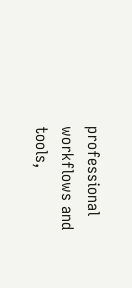professional workflows and tools,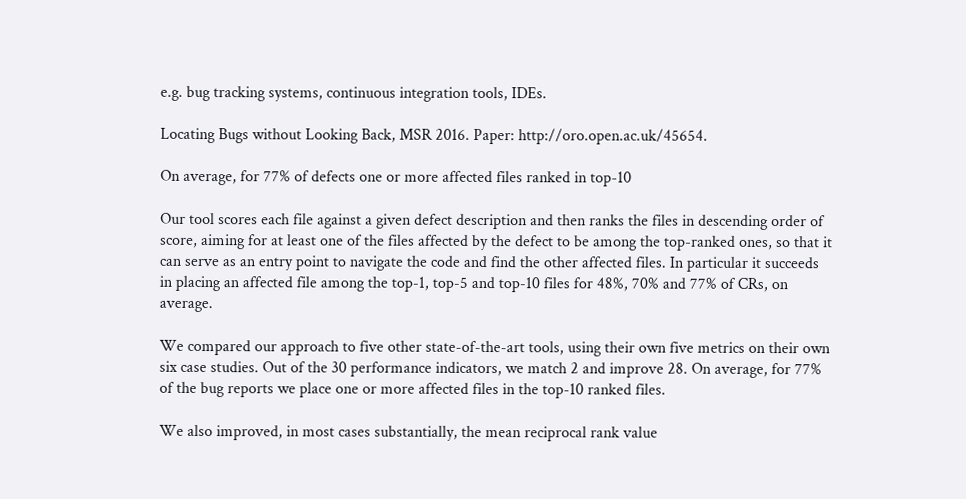e.g. bug tracking systems, continuous integration tools, IDEs.

Locating Bugs without Looking Back, MSR 2016. Paper: http://oro.open.ac.uk/45654.

On average, for 77% of defects one or more affected files ranked in top-10

Our tool scores each file against a given defect description and then ranks the files in descending order of score, aiming for at least one of the files affected by the defect to be among the top-ranked ones, so that it can serve as an entry point to navigate the code and find the other affected files. In particular it succeeds in placing an affected file among the top-1, top-5 and top-10 files for 48%, 70% and 77% of CRs, on average.

We compared our approach to five other state-of-the-art tools, using their own five metrics on their own six case studies. Out of the 30 performance indicators, we match 2 and improve 28. On average, for 77% of the bug reports we place one or more affected files in the top-10 ranked files.

We also improved, in most cases substantially, the mean reciprocal rank value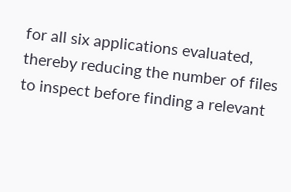for all six applications evaluated, thereby reducing the number of files to inspect before finding a relevant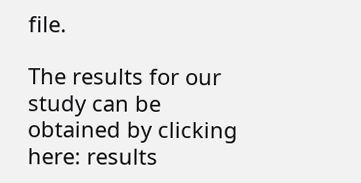file.

The results for our study can be obtained by clicking here: results